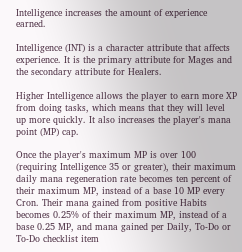Intelligence increases the amount of experience earned.

Intelligence (INT) is a character attribute that affects experience. It is the primary attribute for Mages and the secondary attribute for Healers.

Higher Intelligence allows the player to earn more XP from doing tasks, which means that they will level up more quickly. It also increases the player's mana point (MP) cap.

Once the player's maximum MP is over 100 (requiring Intelligence 35 or greater), their maximum daily mana regeneration rate becomes ten percent of their maximum MP, instead of a base 10 MP every Cron. Their mana gained from positive Habits becomes 0.25% of their maximum MP, instead of a base 0.25 MP, and mana gained per Daily, To-Do or To-Do checklist item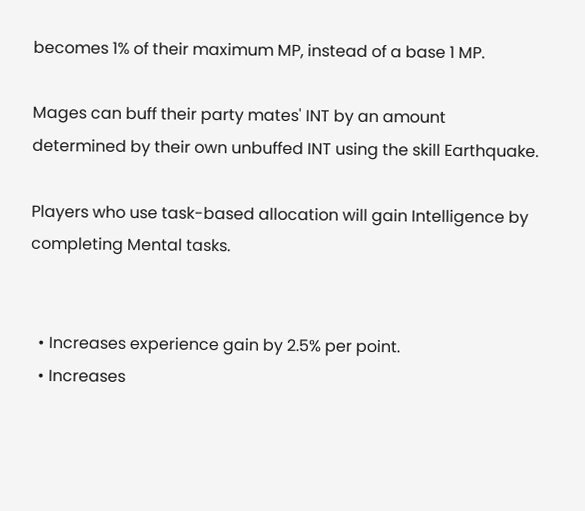becomes 1% of their maximum MP, instead of a base 1 MP.

Mages can buff their party mates' INT by an amount determined by their own unbuffed INT using the skill Earthquake.

Players who use task-based allocation will gain Intelligence by completing Mental tasks.


  • Increases experience gain by 2.5% per point.
  • Increases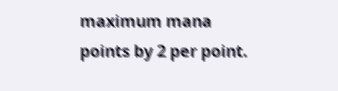maximum mana points by 2 per point.